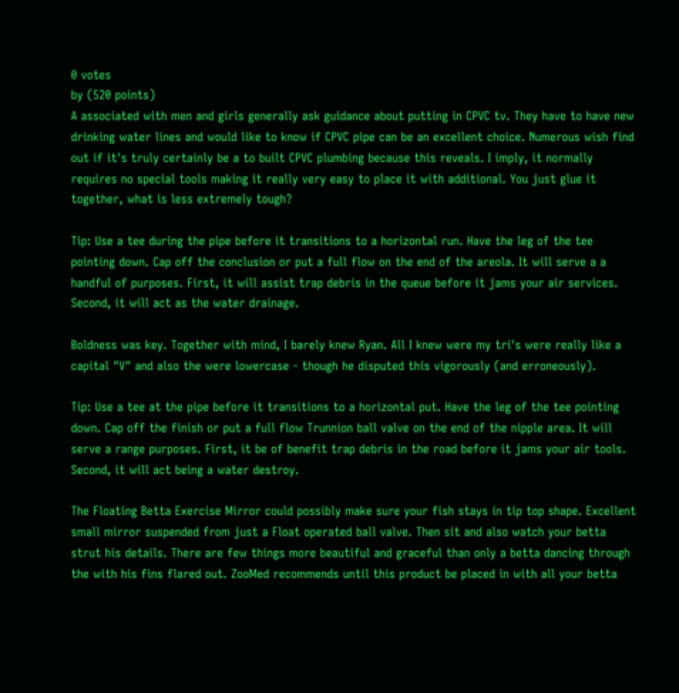0 votes
by (520 points)
A associated with men and girls generally ask guidance about putting in CPVC tv. They have to have new drinking water lines and would like to know if CPVC pipe can be an excellent choice. Numerous wish find out if it's truly certainly be a to built CPVC plumbing because this reveals. I imply, it normally requires no special tools making it really very easy to place it with additional. You just glue it together, what is less extremely tough?

Tip: Use a tee during the pipe before it transitions to a horizontal run. Have the leg of the tee pointing down. Cap off the conclusion or put a full flow on the end of the areola. It will serve a a handful of purposes. First, it will assist trap debris in the queue before it jams your air services. Second, it will act as the water drainage.

Boldness was key. Together with mind, I barely knew Ryan. All I knew were my tri's were really like a capital "V" and also the were lowercase - though he disputed this vigorously (and erroneously).

Tip: Use a tee at the pipe before it transitions to a horizontal put. Have the leg of the tee pointing down. Cap off the finish or put a full flow Trunnion ball valve on the end of the nipple area. It will serve a range purposes. First, it be of benefit trap debris in the road before it jams your air tools. Second, it will act being a water destroy.

The Floating Betta Exercise Mirror could possibly make sure your fish stays in tip top shape. Excellent small mirror suspended from just a Float operated ball valve. Then sit and also watch your betta strut his details. There are few things more beautiful and graceful than only a betta dancing through the with his fins flared out. ZooMed recommends until this product be placed in with all your betta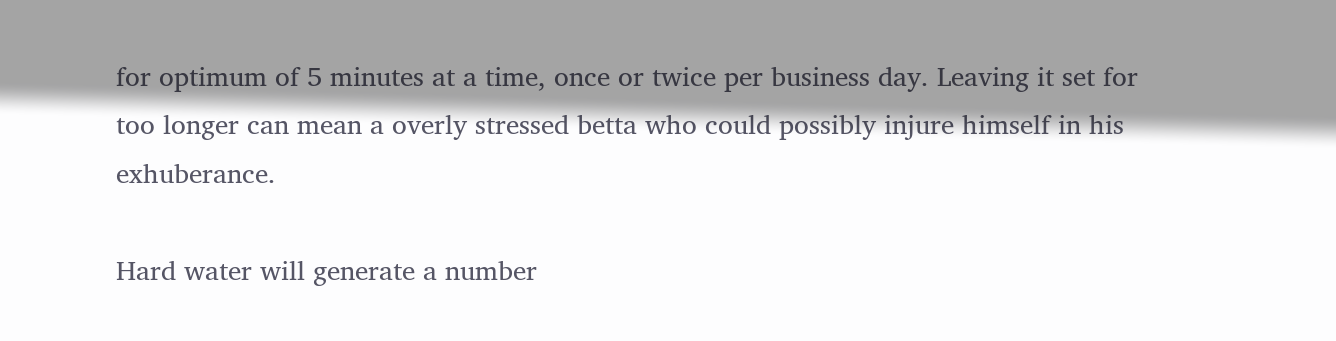for optimum of 5 minutes at a time, once or twice per business day. Leaving it set for too longer can mean a overly stressed betta who could possibly injure himself in his exhuberance.

Hard water will generate a number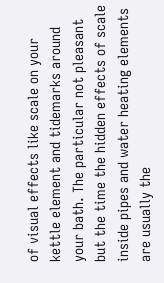of visual effects like scale on your kettle element and tidemarks around your bath. The particular not pleasant but the time the hidden effects of scale inside pipes and water heating elements are usually the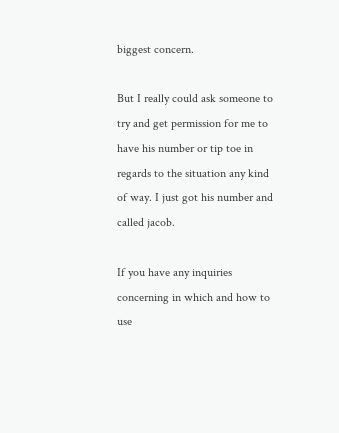biggest concern.

But I really could ask someone to try and get permission for me to have his number or tip toe in regards to the situation any kind of way. I just got his number and called jacob.

If you have any inquiries concerning in which and how to use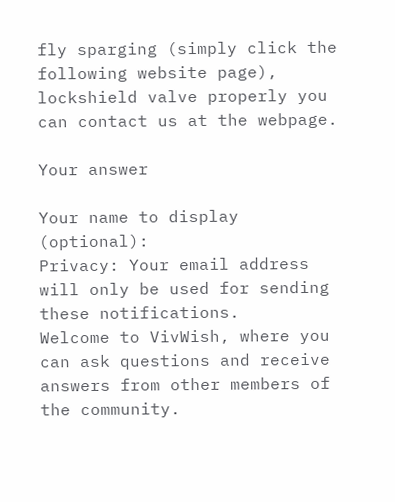fly sparging (simply click the following website page), lockshield valve properly you can contact us at the webpage.

Your answer

Your name to display (optional):
Privacy: Your email address will only be used for sending these notifications.
Welcome to VivWish, where you can ask questions and receive answers from other members of the community.